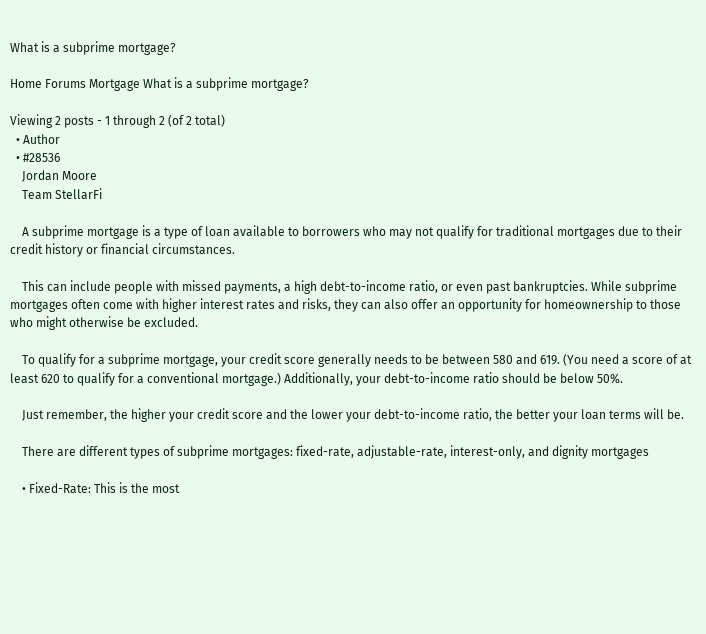What is a subprime mortgage?

Home Forums Mortgage What is a subprime mortgage?

Viewing 2 posts - 1 through 2 (of 2 total)
  • Author
  • #28536
    Jordan Moore
    Team StellarFi

    A subprime mortgage is a type of loan available to borrowers who may not qualify for traditional mortgages due to their credit history or financial circumstances.

    This can include people with missed payments, a high debt-to-income ratio, or even past bankruptcies. While subprime mortgages often come with higher interest rates and risks, they can also offer an opportunity for homeownership to those who might otherwise be excluded.

    To qualify for a subprime mortgage, your credit score generally needs to be between 580 and 619. (You need a score of at least 620 to qualify for a conventional mortgage.) Additionally, your debt-to-income ratio should be below 50%.

    Just remember, the higher your credit score and the lower your debt-to-income ratio, the better your loan terms will be.

    There are different types of subprime mortgages: fixed-rate, adjustable-rate, interest-only, and dignity mortgages

    • Fixed-Rate: This is the most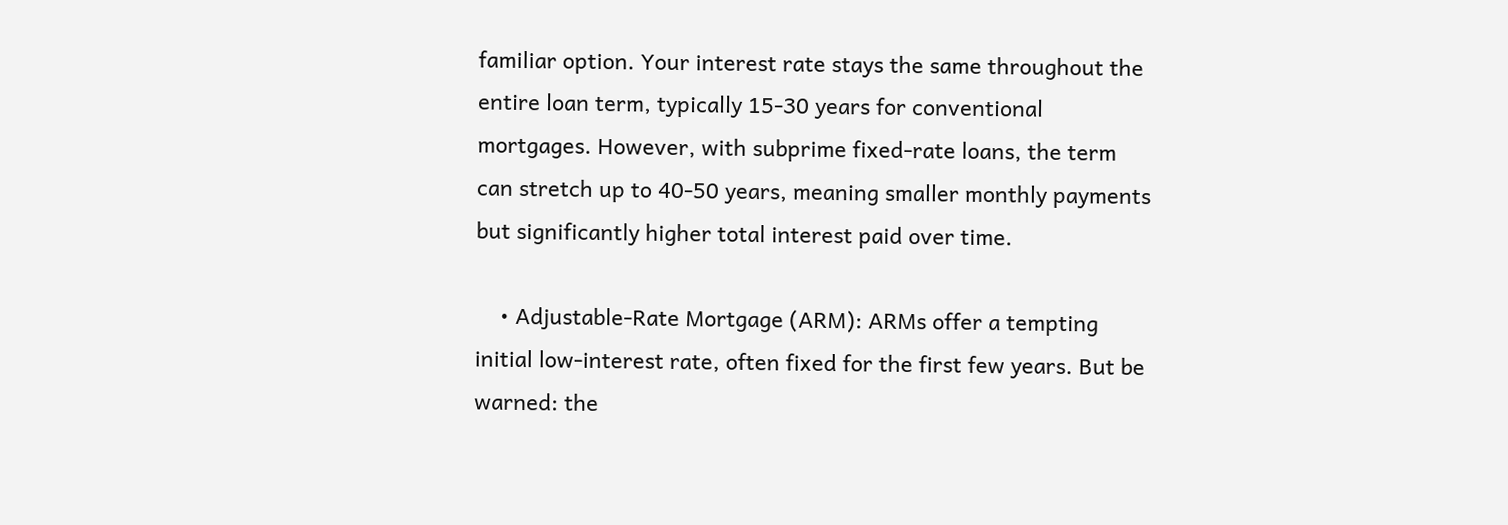familiar option. Your interest rate stays the same throughout the entire loan term, typically 15-30 years for conventional mortgages. However, with subprime fixed-rate loans, the term can stretch up to 40-50 years, meaning smaller monthly payments but significantly higher total interest paid over time.

    • Adjustable-Rate Mortgage (ARM): ARMs offer a tempting initial low-interest rate, often fixed for the first few years. But be warned: the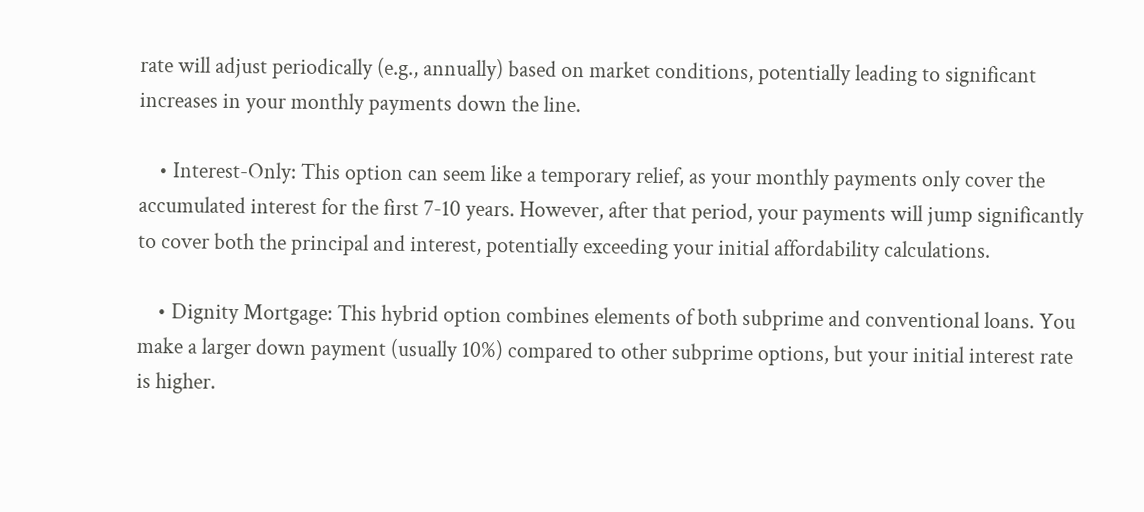rate will adjust periodically (e.g., annually) based on market conditions, potentially leading to significant increases in your monthly payments down the line.

    • Interest-Only: This option can seem like a temporary relief, as your monthly payments only cover the accumulated interest for the first 7-10 years. However, after that period, your payments will jump significantly to cover both the principal and interest, potentially exceeding your initial affordability calculations.

    • Dignity Mortgage: This hybrid option combines elements of both subprime and conventional loans. You make a larger down payment (usually 10%) compared to other subprime options, but your initial interest rate is higher.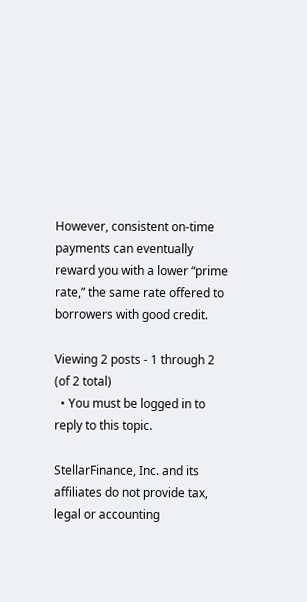However, consistent on-time payments can eventually reward you with a lower “prime rate,” the same rate offered to borrowers with good credit.

Viewing 2 posts - 1 through 2 (of 2 total)
  • You must be logged in to reply to this topic.

StellarFinance, Inc. and its affiliates do not provide tax, legal or accounting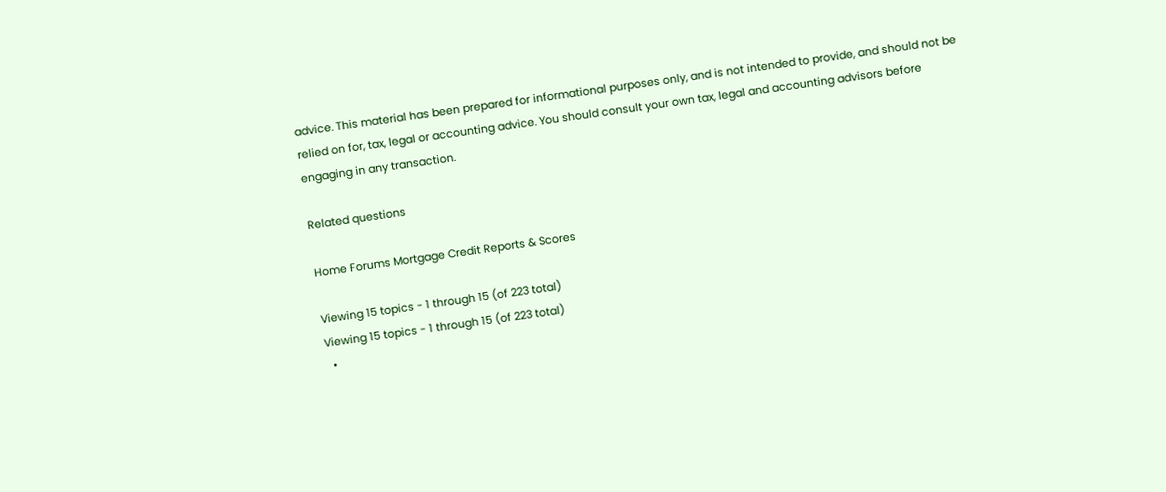advice. This material has been prepared for informational purposes only, and is not intended to provide, and should not be relied on for, tax, legal or accounting advice. You should consult your own tax, legal and accounting advisors before engaging in any transaction.

Related questions

Home Forums Mortgage Credit Reports & Scores

Viewing 15 topics - 1 through 15 (of 223 total)
Viewing 15 topics - 1 through 15 (of 223 total)
  •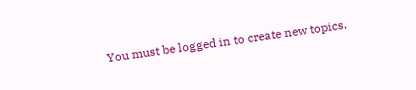You must be logged in to create new topics.